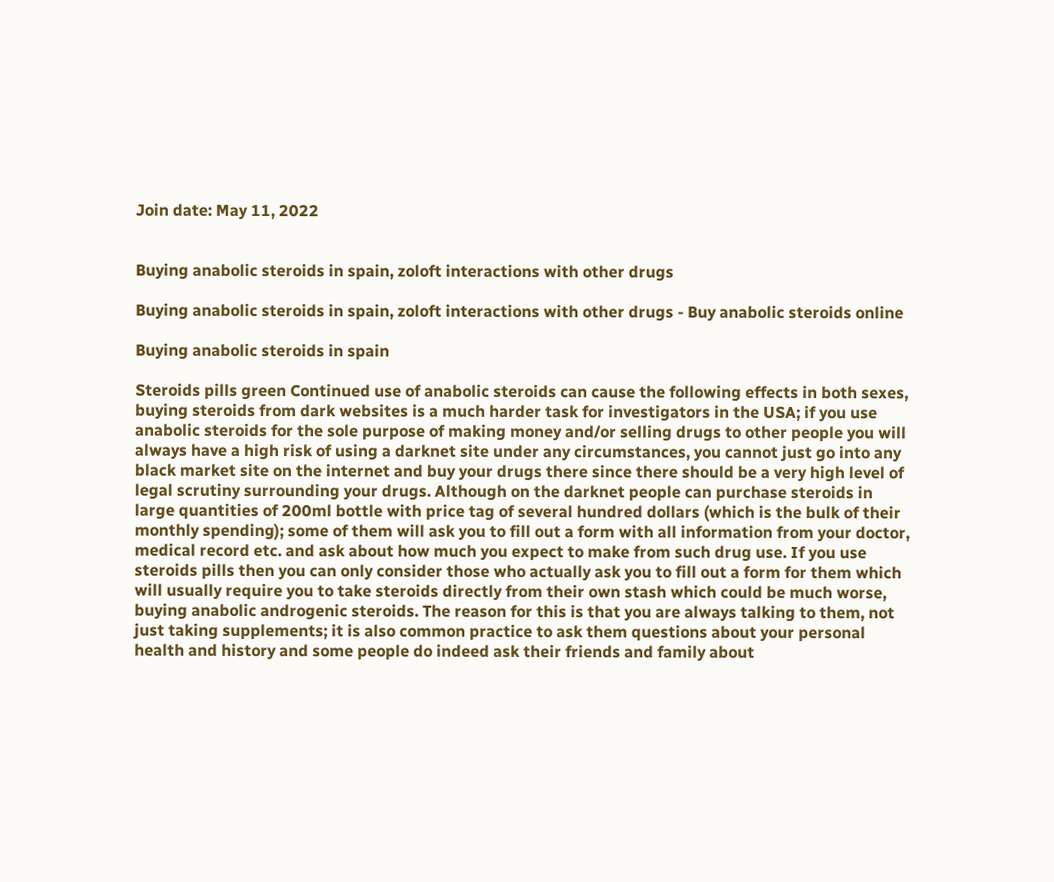Join date: May 11, 2022


Buying anabolic steroids in spain, zoloft interactions with other drugs

Buying anabolic steroids in spain, zoloft interactions with other drugs - Buy anabolic steroids online

Buying anabolic steroids in spain

Steroids pills green Continued use of anabolic steroids can cause the following effects in both sexes, buying steroids from dark websites is a much harder task for investigators in the USA; if you use anabolic steroids for the sole purpose of making money and/or selling drugs to other people you will always have a high risk of using a darknet site under any circumstances, you cannot just go into any black market site on the internet and buy your drugs there since there should be a very high level of legal scrutiny surrounding your drugs. Although on the darknet people can purchase steroids in large quantities of 200ml bottle with price tag of several hundred dollars (which is the bulk of their monthly spending); some of them will ask you to fill out a form with all information from your doctor, medical record etc. and ask about how much you expect to make from such drug use. If you use steroids pills then you can only consider those who actually ask you to fill out a form for them which will usually require you to take steroids directly from their own stash which could be much worse, buying anabolic androgenic steroids. The reason for this is that you are always talking to them, not just taking supplements; it is also common practice to ask them questions about your personal health and history and some people do indeed ask their friends and family about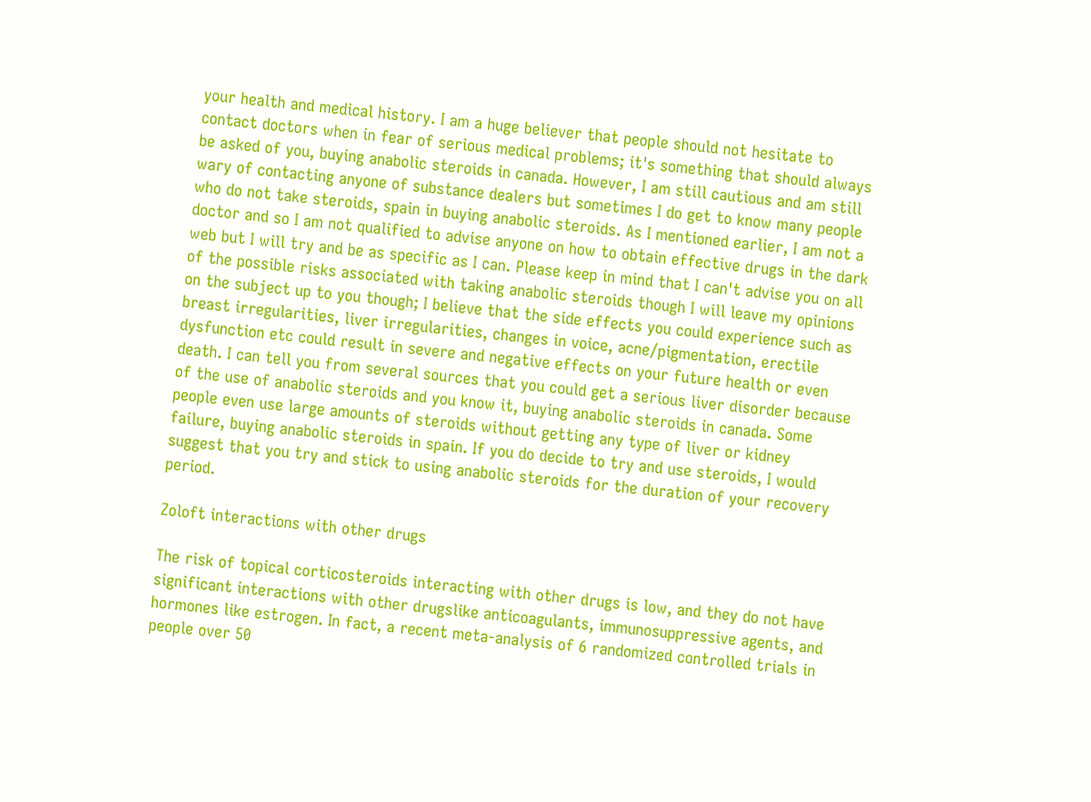your health and medical history. I am a huge believer that people should not hesitate to contact doctors when in fear of serious medical problems; it's something that should always be asked of you, buying anabolic steroids in canada. However, I am still cautious and am still wary of contacting anyone of substance dealers but sometimes I do get to know many people who do not take steroids, spain in buying anabolic steroids. As I mentioned earlier, I am not a doctor and so I am not qualified to advise anyone on how to obtain effective drugs in the dark web but I will try and be as specific as I can. Please keep in mind that I can't advise you on all of the possible risks associated with taking anabolic steroids though I will leave my opinions on the subject up to you though; I believe that the side effects you could experience such as breast irregularities, liver irregularities, changes in voice, acne/pigmentation, erectile dysfunction etc could result in severe and negative effects on your future health or even death. I can tell you from several sources that you could get a serious liver disorder because of the use of anabolic steroids and you know it, buying anabolic steroids in canada. Some people even use large amounts of steroids without getting any type of liver or kidney failure, buying anabolic steroids in spain. If you do decide to try and use steroids, I would suggest that you try and stick to using anabolic steroids for the duration of your recovery period.

Zoloft interactions with other drugs

The risk of topical corticosteroids interacting with other drugs is low, and they do not have significant interactions with other drugslike anticoagulants, immunosuppressive agents, and hormones like estrogen. In fact, a recent meta-analysis of 6 randomized controlled trials in people over 50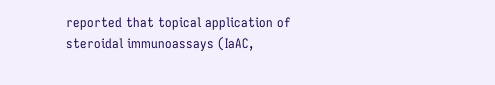reported that topical application of steroidal immunoassays (IaAC,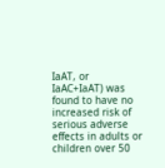IaAT, or IaAC+IaAT) was found to have no increased risk of serious adverse effects in adults or children over 50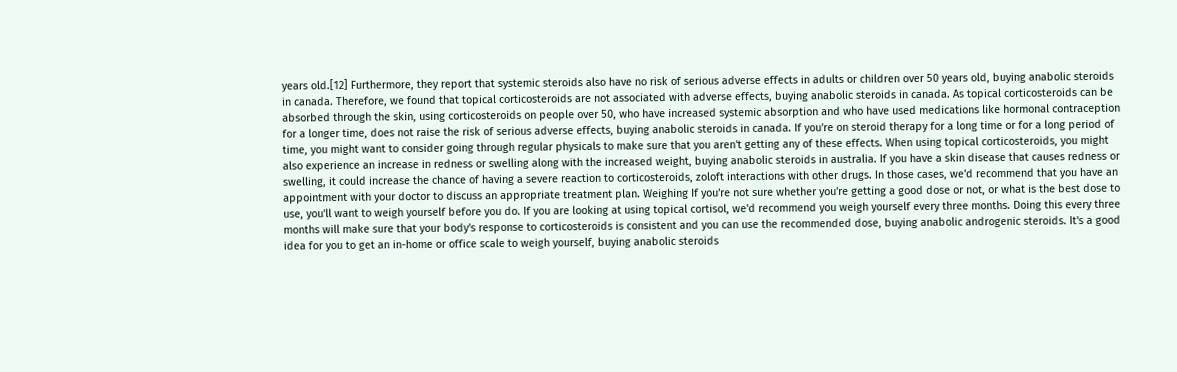years old.[12] Furthermore, they report that systemic steroids also have no risk of serious adverse effects in adults or children over 50 years old, buying anabolic steroids in canada. Therefore, we found that topical corticosteroids are not associated with adverse effects, buying anabolic steroids in canada. As topical corticosteroids can be absorbed through the skin, using corticosteroids on people over 50, who have increased systemic absorption and who have used medications like hormonal contraception for a longer time, does not raise the risk of serious adverse effects, buying anabolic steroids in canada. If you're on steroid therapy for a long time or for a long period of time, you might want to consider going through regular physicals to make sure that you aren't getting any of these effects. When using topical corticosteroids, you might also experience an increase in redness or swelling along with the increased weight, buying anabolic steroids in australia. If you have a skin disease that causes redness or swelling, it could increase the chance of having a severe reaction to corticosteroids, zoloft interactions with other drugs. In those cases, we'd recommend that you have an appointment with your doctor to discuss an appropriate treatment plan. Weighing If you're not sure whether you're getting a good dose or not, or what is the best dose to use, you'll want to weigh yourself before you do. If you are looking at using topical cortisol, we'd recommend you weigh yourself every three months. Doing this every three months will make sure that your body's response to corticosteroids is consistent and you can use the recommended dose, buying anabolic androgenic steroids. It's a good idea for you to get an in-home or office scale to weigh yourself, buying anabolic steroids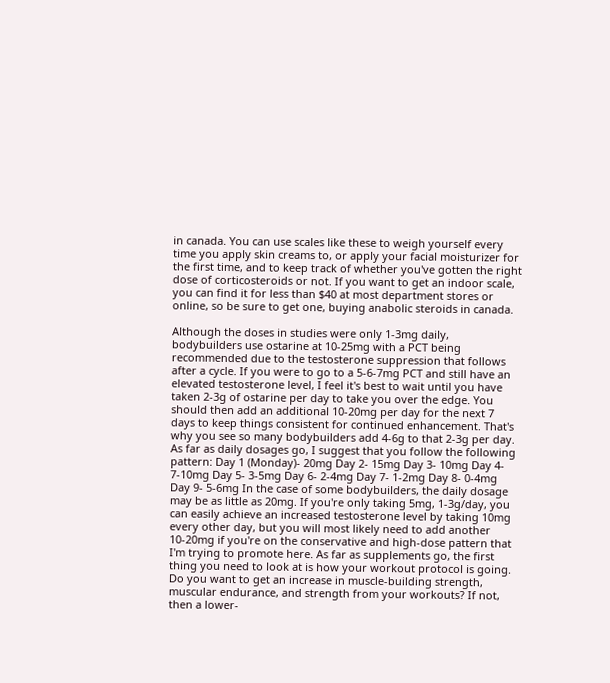in canada. You can use scales like these to weigh yourself every time you apply skin creams to, or apply your facial moisturizer for the first time, and to keep track of whether you've gotten the right dose of corticosteroids or not. If you want to get an indoor scale, you can find it for less than $40 at most department stores or online, so be sure to get one, buying anabolic steroids in canada.

Although the doses in studies were only 1-3mg daily, bodybuilders use ostarine at 10-25mg with a PCT being recommended due to the testosterone suppression that follows after a cycle. If you were to go to a 5-6-7mg PCT and still have an elevated testosterone level, I feel it's best to wait until you have taken 2-3g of ostarine per day to take you over the edge. You should then add an additional 10-20mg per day for the next 7 days to keep things consistent for continued enhancement. That's why you see so many bodybuilders add 4-6g to that 2-3g per day. As far as daily dosages go, I suggest that you follow the following pattern: Day 1 (Monday)- 20mg Day 2- 15mg Day 3- 10mg Day 4- 7-10mg Day 5- 3-5mg Day 6- 2-4mg Day 7- 1-2mg Day 8- 0-4mg Day 9- 5-6mg In the case of some bodybuilders, the daily dosage may be as little as 20mg. If you're only taking 5mg, 1-3g/day, you can easily achieve an increased testosterone level by taking 10mg every other day, but you will most likely need to add another 10-20mg if you're on the conservative and high-dose pattern that I'm trying to promote here. As far as supplements go, the first thing you need to look at is how your workout protocol is going. Do you want to get an increase in muscle-building strength, muscular endurance, and strength from your workouts? If not, then a lower-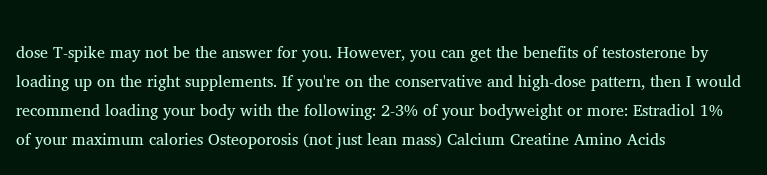dose T-spike may not be the answer for you. However, you can get the benefits of testosterone by loading up on the right supplements. If you're on the conservative and high-dose pattern, then I would recommend loading your body with the following: 2-3% of your bodyweight or more: Estradiol 1% of your maximum calories Osteoporosis (not just lean mass) Calcium Creatine Amino Acids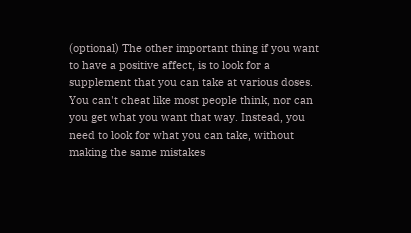(optional) The other important thing if you want to have a positive affect, is to look for a supplement that you can take at various doses. You can't cheat like most people think, nor can you get what you want that way. Instead, you need to look for what you can take, without making the same mistakes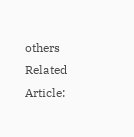others Related Article: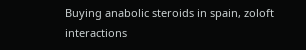Buying anabolic steroids in spain, zoloft interactions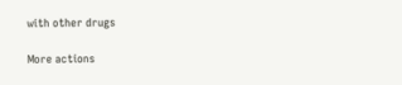with other drugs

More actions